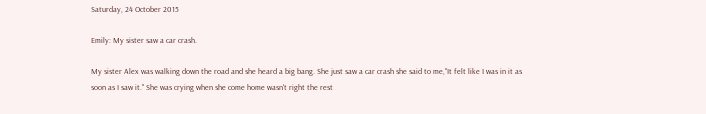Saturday, 24 October 2015

Emily: My sister saw a car crash.

My sister Alex was walking down the road and she heard a big bang. She just saw a car crash she said to me,"It felt like I was in it as soon as I saw it." She was crying when she come home wasn't right the rest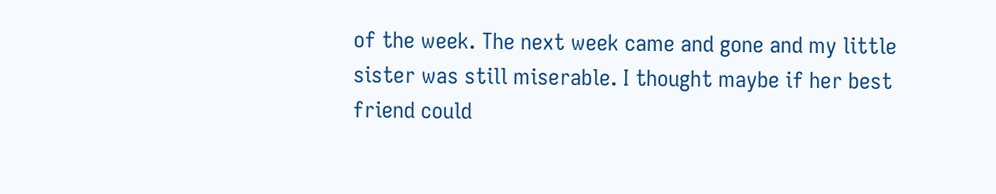of the week. The next week came and gone and my little sister was still miserable. I thought maybe if her best friend could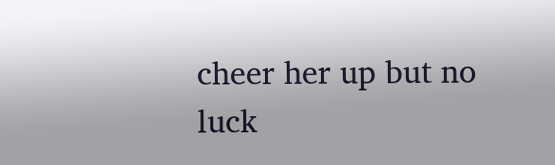cheer her up but no luck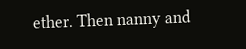ether. Then nanny and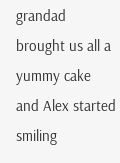grandad brought us all a yummy cake and Alex started smiling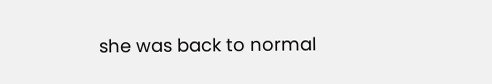she was back to normal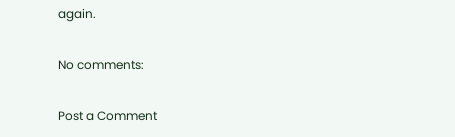again.

No comments:

Post a Comment